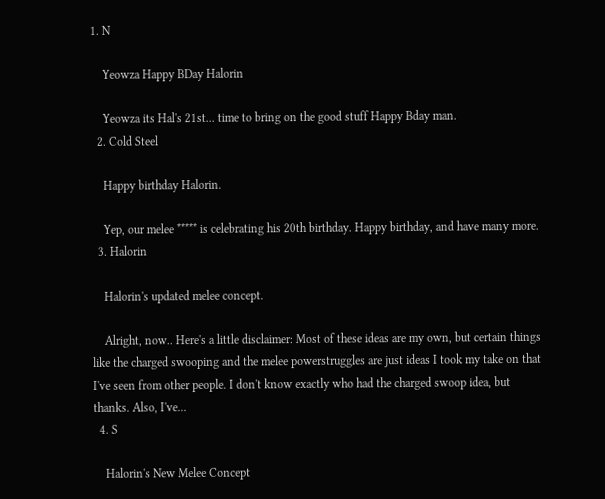1. N

    Yeowza Happy BDay Halorin

    Yeowza its Hal's 21st... time to bring on the good stuff Happy Bday man.
  2. Cold Steel

    Happy birthday Halorin.

    Yep, our melee ***** is celebrating his 20th birthday. Happy birthday, and have many more.
  3. Halorin

    Halorin's updated melee concept.

    Alright, now.. Here's a little disclaimer: Most of these ideas are my own, but certain things like the charged swooping and the melee powerstruggles are just ideas I took my take on that I've seen from other people. I don't know exactly who had the charged swoop idea, but thanks. Also, I've...
  4. S

    Halorin's New Melee Concept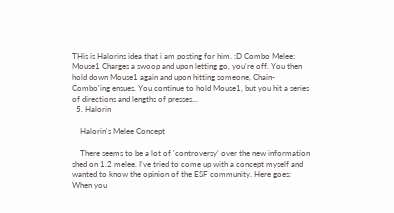THis is Halorins idea that i am posting for him. :D Combo Melee: Mouse1 Charges a swoop and upon letting go, you're off. You then hold down Mouse1 again and upon hitting someone, Chain-Combo'ing ensues. You continue to hold Mouse1, but you hit a series of directions and lengths of presses...
  5. Halorin

    Halorin's Melee Concept

    There seems to be a lot of 'controversy' over the new information shed on 1.2 melee. I've tried to come up with a concept myself and wanted to know the opinion of the ESF community. Here goes: When you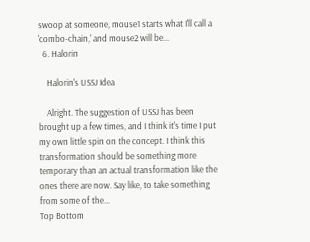swoop at someone, mouse1 starts what I'll call a 'combo-chain,' and mouse2 will be...
  6. Halorin

    Halorin's USSJ Idea

    Alright. The suggestion of USSJ has been brought up a few times, and I think it's time I put my own little spin on the concept. I think this transformation should be something more temporary than an actual transformation like the ones there are now. Say like, to take something from some of the...
Top Bottom